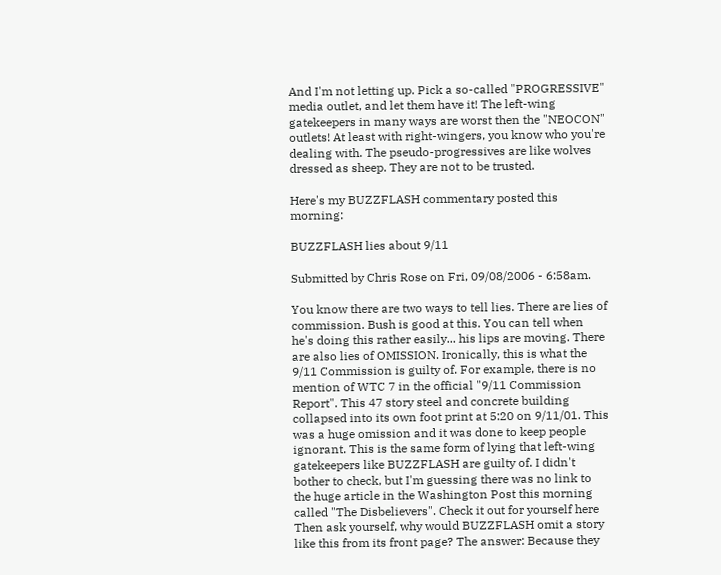And I'm not letting up. Pick a so-called "PROGRESSIVE" media outlet, and let them have it! The left-wing gatekeepers in many ways are worst then the "NEOCON" outlets! At least with right-wingers, you know who you're dealing with. The pseudo-progressives are like wolves dressed as sheep. They are not to be trusted.

Here's my BUZZFLASH commentary posted this morning:

BUZZFLASH lies about 9/11

Submitted by Chris Rose on Fri, 09/08/2006 - 6:58am.

You know there are two ways to tell lies. There are lies of commission. Bush is good at this. You can tell when he's doing this rather easily... his lips are moving. There are also lies of OMISSION. Ironically, this is what the 9/11 Commission is guilty of. For example, there is no mention of WTC 7 in the official "9/11 Commission Report". This 47 story steel and concrete building collapsed into its own foot print at 5:20 on 9/11/01. This was a huge omission and it was done to keep people ignorant. This is the same form of lying that left-wing gatekeepers like BUZZFLASH are guilty of. I didn't bother to check, but I'm guessing there was no link to the huge article in the Washington Post this morning called "The Disbelievers". Check it out for yourself here Then ask yourself, why would BUZZFLASH omit a story like this from its front page? The answer: Because they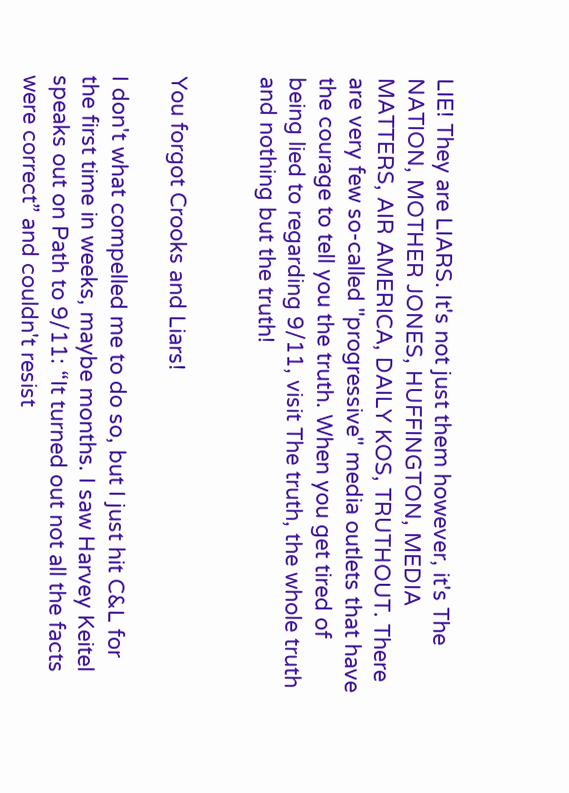LIE! They are LIARS. It's not just them however, it's The NATION, MOTHER JONES, HUFFINGTON, MEDIA MATTERS, AIR AMERICA, DAILY KOS, TRUTHOUT. There are very few so-called "progressive" media outlets that have the courage to tell you the truth. When you get tired of being lied to regarding 9/11, visit The truth, the whole truth and nothing but the truth!


You forgot Crooks and Liars!

I don't what compelled me to do so, but I just hit C&L for the first time in weeks, maybe months. I saw Harvey Keitel speaks out on Path to 9/11: “It turned out not all the facts were correct” and couldn't resist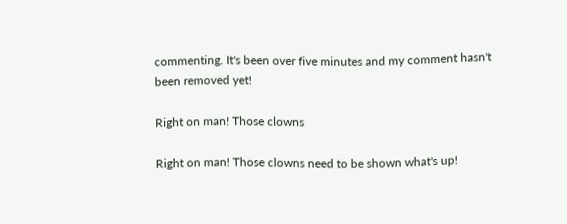commenting. It's been over five minutes and my comment hasn't been removed yet!

Right on man! Those clowns

Right on man! Those clowns need to be shown what's up!